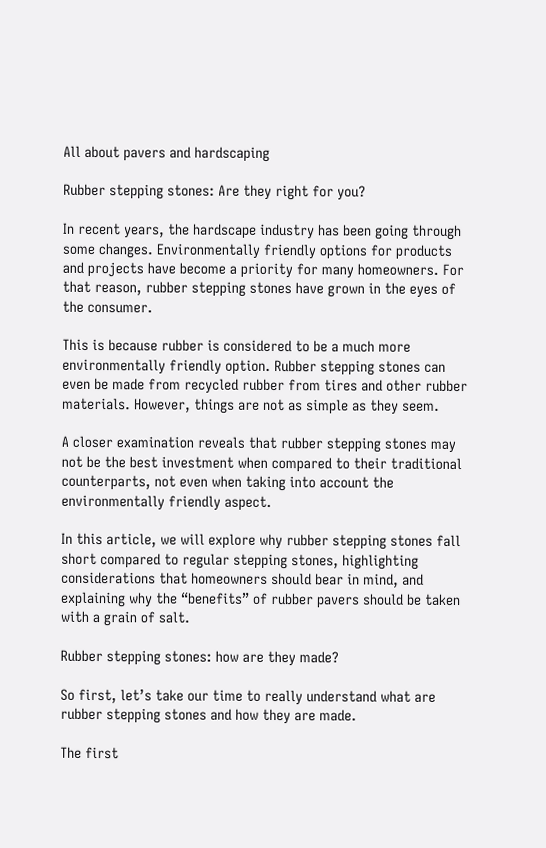All about pavers and hardscaping

Rubber stepping stones: Are they right for you?

In recent years, the hardscape industry has been going through some changes. Environmentally friendly options for products and projects have become a priority for many homeowners. For that reason, rubber stepping stones have grown in the eyes of the consumer.

This is because rubber is considered to be a much more environmentally friendly option. Rubber stepping stones can even be made from recycled rubber from tires and other rubber materials. However, things are not as simple as they seem.

A closer examination reveals that rubber stepping stones may not be the best investment when compared to their traditional counterparts, not even when taking into account the environmentally friendly aspect.

In this article, we will explore why rubber stepping stones fall short compared to regular stepping stones, highlighting considerations that homeowners should bear in mind, and explaining why the “benefits” of rubber pavers should be taken with a grain of salt.

Rubber stepping stones: how are they made?

So first, let’s take our time to really understand what are rubber stepping stones and how they are made.

The first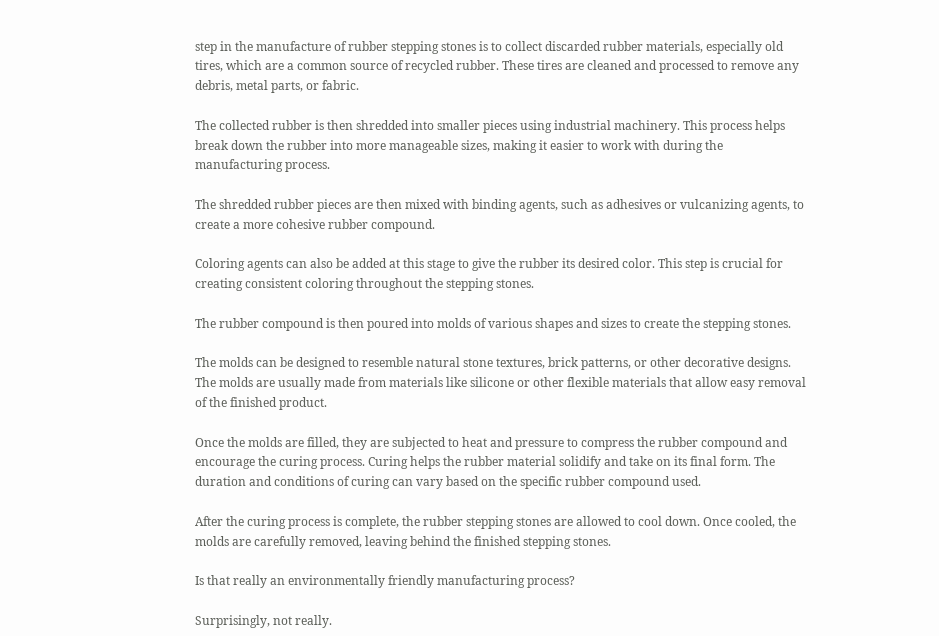step in the manufacture of rubber stepping stones is to collect discarded rubber materials, especially old tires, which are a common source of recycled rubber. These tires are cleaned and processed to remove any debris, metal parts, or fabric.

The collected rubber is then shredded into smaller pieces using industrial machinery. This process helps break down the rubber into more manageable sizes, making it easier to work with during the manufacturing process.

The shredded rubber pieces are then mixed with binding agents, such as adhesives or vulcanizing agents, to create a more cohesive rubber compound.

Coloring agents can also be added at this stage to give the rubber its desired color. This step is crucial for creating consistent coloring throughout the stepping stones.

The rubber compound is then poured into molds of various shapes and sizes to create the stepping stones.

The molds can be designed to resemble natural stone textures, brick patterns, or other decorative designs. The molds are usually made from materials like silicone or other flexible materials that allow easy removal of the finished product.

Once the molds are filled, they are subjected to heat and pressure to compress the rubber compound and encourage the curing process. Curing helps the rubber material solidify and take on its final form. The duration and conditions of curing can vary based on the specific rubber compound used.

After the curing process is complete, the rubber stepping stones are allowed to cool down. Once cooled, the molds are carefully removed, leaving behind the finished stepping stones.

Is that really an environmentally friendly manufacturing process?

Surprisingly, not really.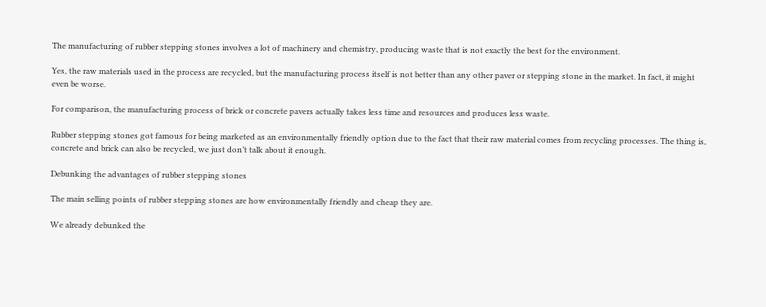The manufacturing of rubber stepping stones involves a lot of machinery and chemistry, producing waste that is not exactly the best for the environment.

Yes, the raw materials used in the process are recycled, but the manufacturing process itself is not better than any other paver or stepping stone in the market. In fact, it might even be worse.

For comparison, the manufacturing process of brick or concrete pavers actually takes less time and resources and produces less waste.

Rubber stepping stones got famous for being marketed as an environmentally friendly option due to the fact that their raw material comes from recycling processes. The thing is, concrete and brick can also be recycled, we just don’t talk about it enough.

Debunking the advantages of rubber stepping stones

The main selling points of rubber stepping stones are how environmentally friendly and cheap they are.

We already debunked the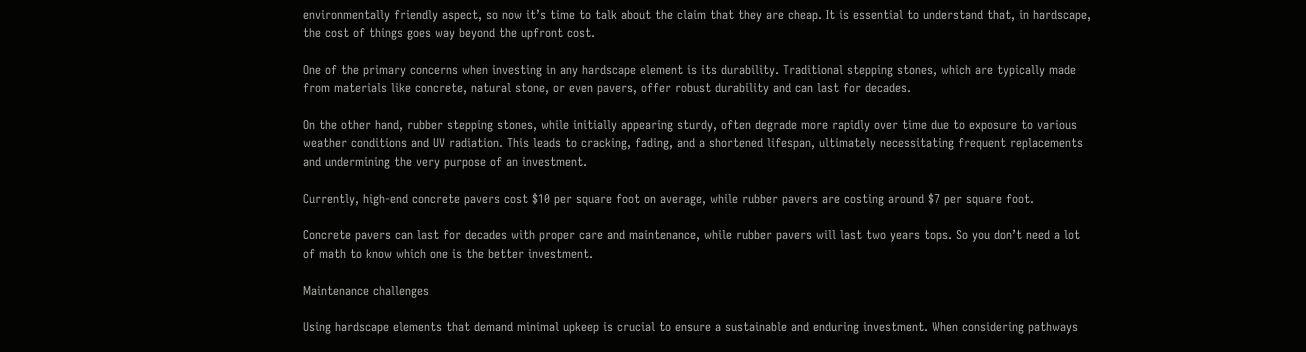environmentally friendly aspect, so now it’s time to talk about the claim that they are cheap. It is essential to understand that, in hardscape, the cost of things goes way beyond the upfront cost.

One of the primary concerns when investing in any hardscape element is its durability. Traditional stepping stones, which are typically made from materials like concrete, natural stone, or even pavers, offer robust durability and can last for decades.

On the other hand, rubber stepping stones, while initially appearing sturdy, often degrade more rapidly over time due to exposure to various weather conditions and UV radiation. This leads to cracking, fading, and a shortened lifespan, ultimately necessitating frequent replacements and undermining the very purpose of an investment.

Currently, high-end concrete pavers cost $10 per square foot on average, while rubber pavers are costing around $7 per square foot.

Concrete pavers can last for decades with proper care and maintenance, while rubber pavers will last two years tops. So you don’t need a lot of math to know which one is the better investment.

Maintenance challenges

Using hardscape elements that demand minimal upkeep is crucial to ensure a sustainable and enduring investment. When considering pathways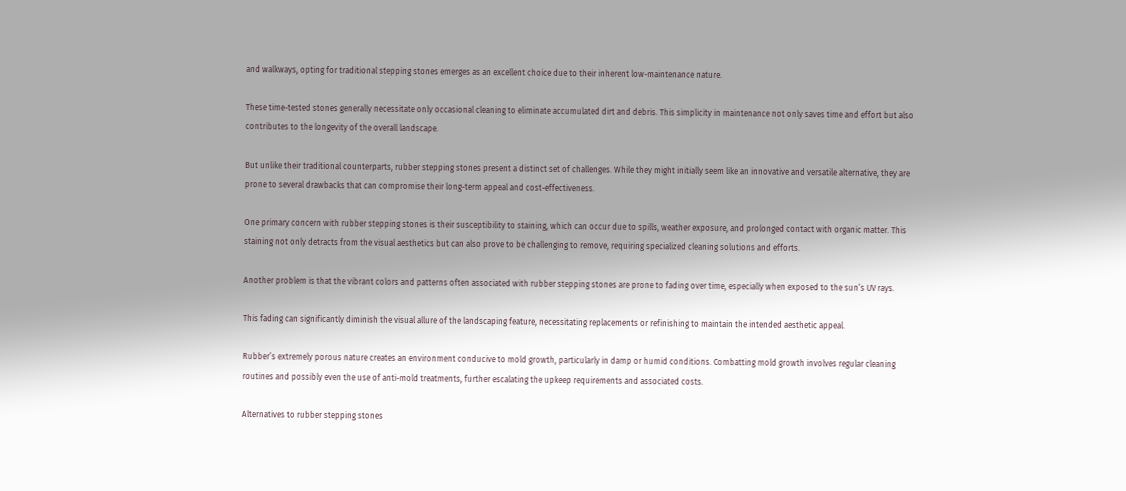and walkways, opting for traditional stepping stones emerges as an excellent choice due to their inherent low-maintenance nature.

These time-tested stones generally necessitate only occasional cleaning to eliminate accumulated dirt and debris. This simplicity in maintenance not only saves time and effort but also contributes to the longevity of the overall landscape.

But unlike their traditional counterparts, rubber stepping stones present a distinct set of challenges. While they might initially seem like an innovative and versatile alternative, they are prone to several drawbacks that can compromise their long-term appeal and cost-effectiveness.

One primary concern with rubber stepping stones is their susceptibility to staining, which can occur due to spills, weather exposure, and prolonged contact with organic matter. This staining not only detracts from the visual aesthetics but can also prove to be challenging to remove, requiring specialized cleaning solutions and efforts.

Another problem is that the vibrant colors and patterns often associated with rubber stepping stones are prone to fading over time, especially when exposed to the sun’s UV rays.

This fading can significantly diminish the visual allure of the landscaping feature, necessitating replacements or refinishing to maintain the intended aesthetic appeal.

Rubber’s extremely porous nature creates an environment conducive to mold growth, particularly in damp or humid conditions. Combatting mold growth involves regular cleaning routines and possibly even the use of anti-mold treatments, further escalating the upkeep requirements and associated costs.

Alternatives to rubber stepping stones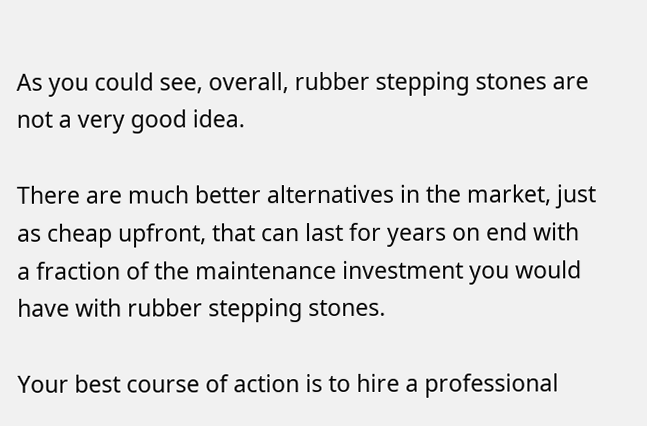As you could see, overall, rubber stepping stones are not a very good idea.

There are much better alternatives in the market, just as cheap upfront, that can last for years on end with a fraction of the maintenance investment you would have with rubber stepping stones.

Your best course of action is to hire a professional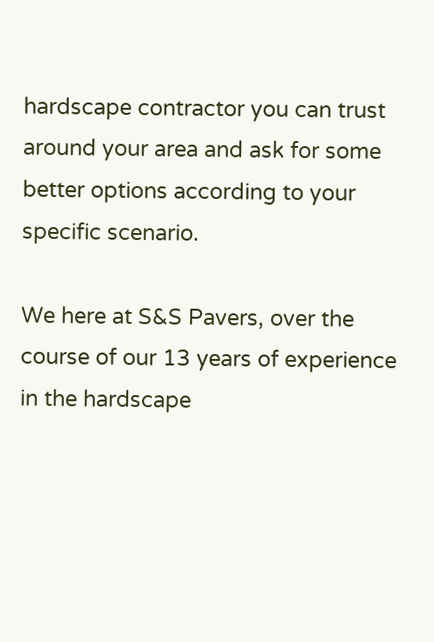hardscape contractor you can trust around your area and ask for some better options according to your specific scenario.

We here at S&S Pavers, over the course of our 13 years of experience in the hardscape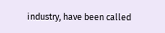industry, have been called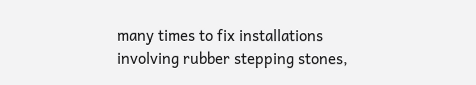many times to fix installations involving rubber stepping stones,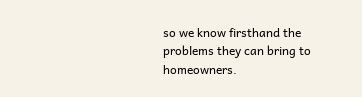so we know firsthand the problems they can bring to homeowners.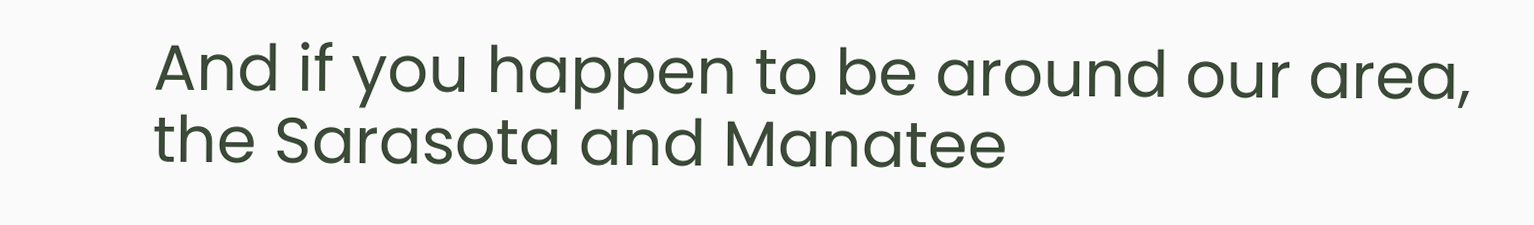And if you happen to be around our area, the Sarasota and Manatee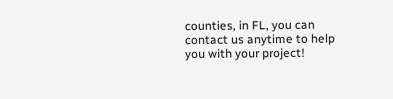counties, in FL, you can contact us anytime to help you with your project!